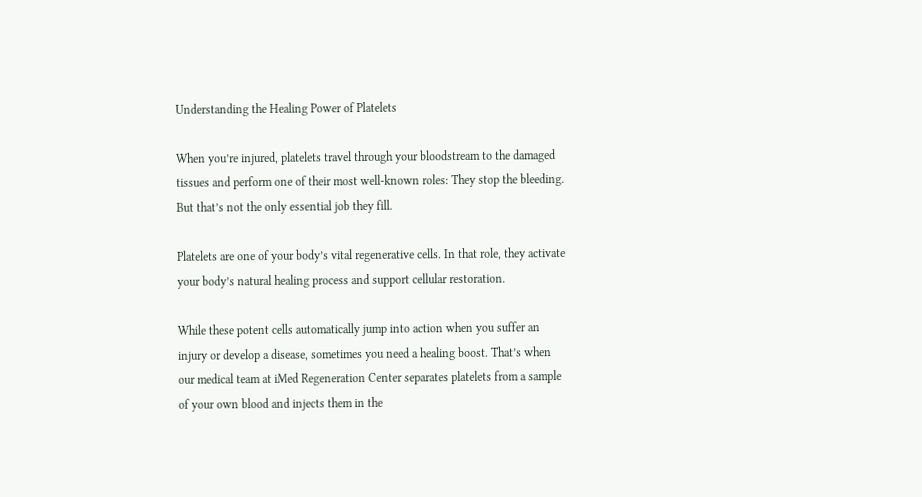Understanding the Healing Power of Platelets

When you’re injured, platelets travel through your bloodstream to the damaged tissues and perform one of their most well-known roles: They stop the bleeding. But that’s not the only essential job they fill.

Platelets are one of your body’s vital regenerative cells. In that role, they activate your body’s natural healing process and support cellular restoration.

While these potent cells automatically jump into action when you suffer an injury or develop a disease, sometimes you need a healing boost. That’s when our medical team at iMed Regeneration Center separates platelets from a sample of your own blood and injects them in the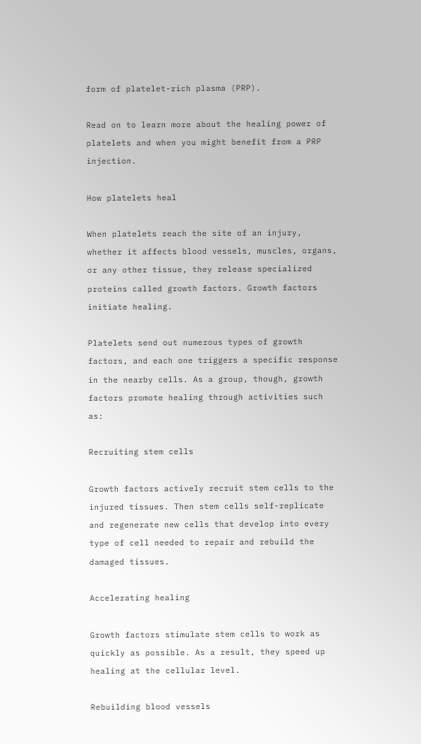form of platelet-rich plasma (PRP).

Read on to learn more about the healing power of platelets and when you might benefit from a PRP injection.

How platelets heal

When platelets reach the site of an injury, whether it affects blood vessels, muscles, organs, or any other tissue, they release specialized proteins called growth factors. Growth factors initiate healing.

Platelets send out numerous types of growth factors, and each one triggers a specific response in the nearby cells. As a group, though, growth factors promote healing through activities such as:

Recruiting stem cells

Growth factors actively recruit stem cells to the injured tissues. Then stem cells self-replicate and regenerate new cells that develop into every type of cell needed to repair and rebuild the damaged tissues.

Accelerating healing

Growth factors stimulate stem cells to work as quickly as possible. As a result, they speed up healing at the cellular level.

Rebuilding blood vessels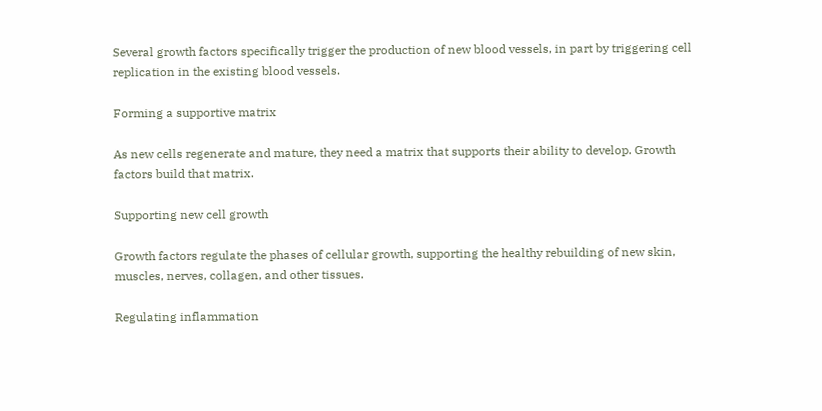Several growth factors specifically trigger the production of new blood vessels, in part by triggering cell replication in the existing blood vessels.

Forming a supportive matrix

As new cells regenerate and mature, they need a matrix that supports their ability to develop. Growth factors build that matrix.

Supporting new cell growth

Growth factors regulate the phases of cellular growth, supporting the healthy rebuilding of new skin, muscles, nerves, collagen, and other tissues.

Regulating inflammation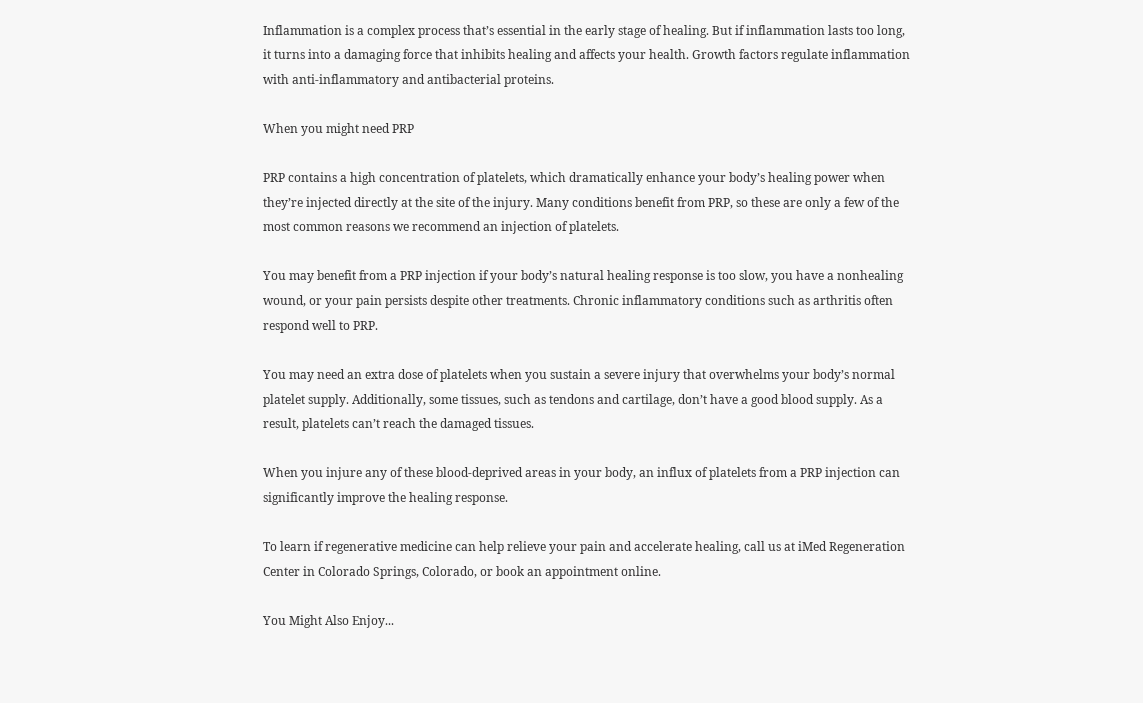Inflammation is a complex process that’s essential in the early stage of healing. But if inflammation lasts too long, it turns into a damaging force that inhibits healing and affects your health. Growth factors regulate inflammation with anti-inflammatory and antibacterial proteins.

When you might need PRP

PRP contains a high concentration of platelets, which dramatically enhance your body’s healing power when they’re injected directly at the site of the injury. Many conditions benefit from PRP, so these are only a few of the most common reasons we recommend an injection of platelets.

You may benefit from a PRP injection if your body’s natural healing response is too slow, you have a nonhealing wound, or your pain persists despite other treatments. Chronic inflammatory conditions such as arthritis often respond well to PRP.

You may need an extra dose of platelets when you sustain a severe injury that overwhelms your body’s normal platelet supply. Additionally, some tissues, such as tendons and cartilage, don’t have a good blood supply. As a result, platelets can’t reach the damaged tissues.

When you injure any of these blood-deprived areas in your body, an influx of platelets from a PRP injection can significantly improve the healing response.

To learn if regenerative medicine can help relieve your pain and accelerate healing, call us at iMed Regeneration Center in Colorado Springs, Colorado, or book an appointment online.

You Might Also Enjoy...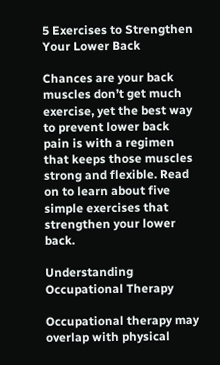5 Exercises to Strengthen Your Lower Back

Chances are your back muscles don’t get much exercise, yet the best way to prevent lower back pain is with a regimen that keeps those muscles strong and flexible. Read on to learn about five simple exercises that strengthen your lower back.

Understanding Occupational Therapy

Occupational therapy may overlap with physical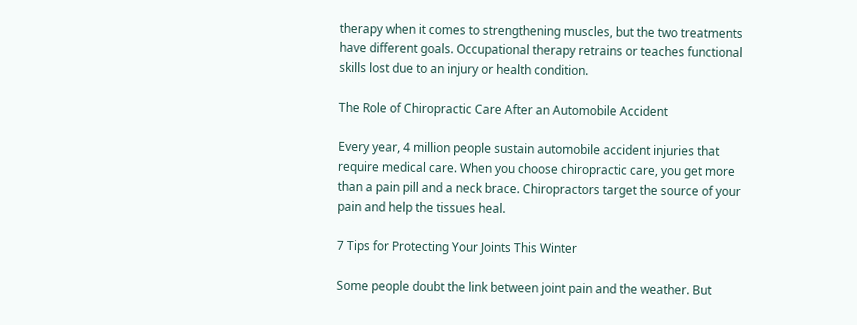therapy when it comes to strengthening muscles, but the two treatments have different goals. Occupational therapy retrains or teaches functional skills lost due to an injury or health condition.

The Role of Chiropractic Care After an Automobile Accident

Every year, 4 million people sustain automobile accident injuries that require medical care. When you choose chiropractic care, you get more than a pain pill and a neck brace. Chiropractors target the source of your pain and help the tissues heal.

7 Tips for Protecting Your Joints This Winter

Some people doubt the link between joint pain and the weather. But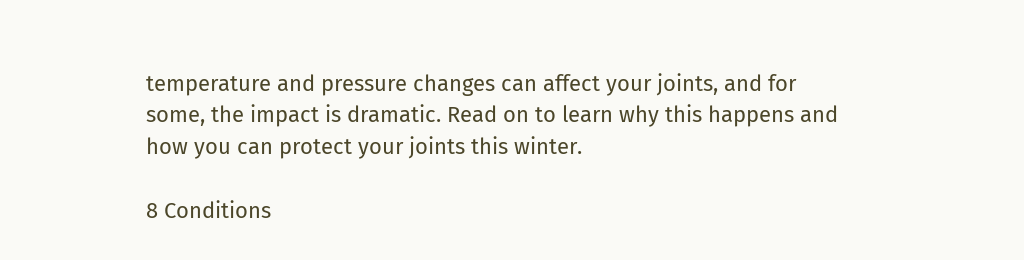temperature and pressure changes can affect your joints, and for some, the impact is dramatic. Read on to learn why this happens and how you can protect your joints this winter.

8 Conditions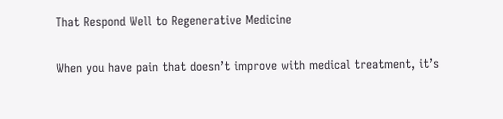That Respond Well to Regenerative Medicine

When you have pain that doesn’t improve with medical treatment, it’s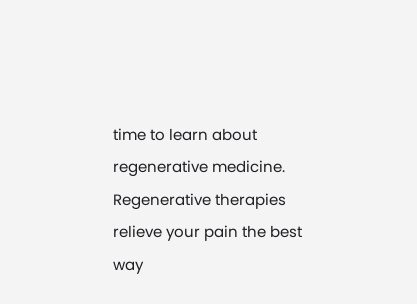time to learn about regenerative medicine. Regenerative therapies relieve your pain the best way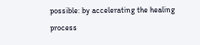possible: by accelerating the healing process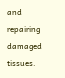and repairing damaged tissues.